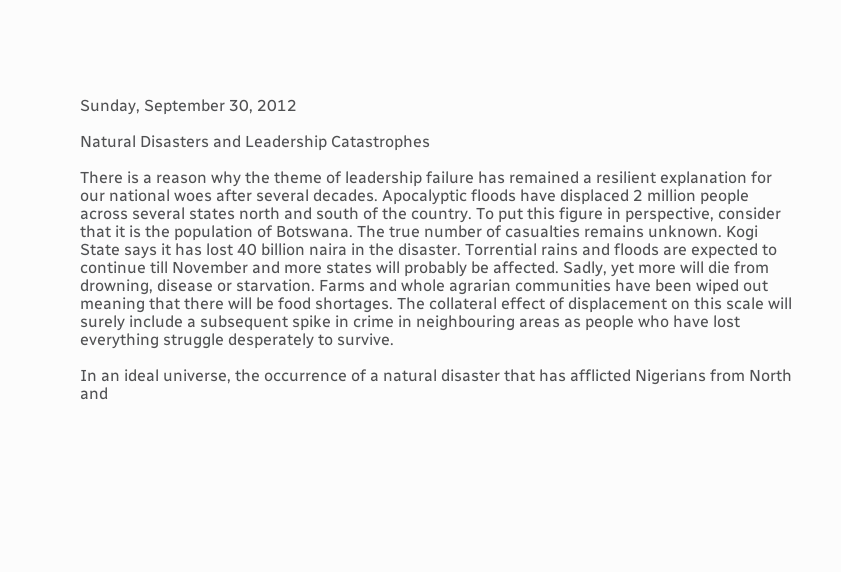Sunday, September 30, 2012

Natural Disasters and Leadership Catastrophes

There is a reason why the theme of leadership failure has remained a resilient explanation for our national woes after several decades. Apocalyptic floods have displaced 2 million people across several states north and south of the country. To put this figure in perspective, consider that it is the population of Botswana. The true number of casualties remains unknown. Kogi State says it has lost 40 billion naira in the disaster. Torrential rains and floods are expected to continue till November and more states will probably be affected. Sadly, yet more will die from drowning, disease or starvation. Farms and whole agrarian communities have been wiped out meaning that there will be food shortages. The collateral effect of displacement on this scale will surely include a subsequent spike in crime in neighbouring areas as people who have lost everything struggle desperately to survive.

In an ideal universe, the occurrence of a natural disaster that has afflicted Nigerians from North and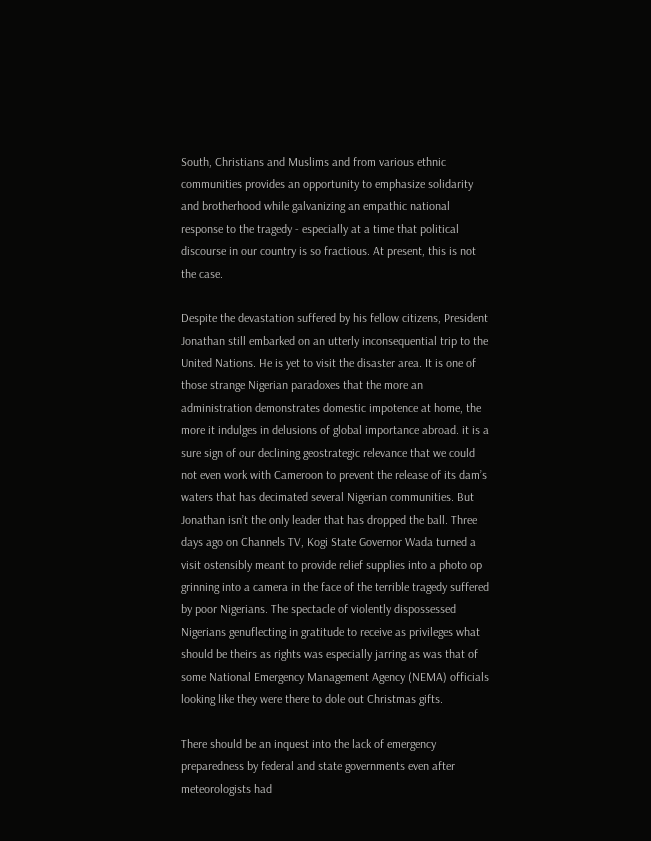South, Christians and Muslims and from various ethnic communities provides an opportunity to emphasize solidarity and brotherhood while galvanizing an empathic national response to the tragedy - especially at a time that political discourse in our country is so fractious. At present, this is not the case.

Despite the devastation suffered by his fellow citizens, President Jonathan still embarked on an utterly inconsequential trip to the United Nations. He is yet to visit the disaster area. It is one of those strange Nigerian paradoxes that the more an administration demonstrates domestic impotence at home, the more it indulges in delusions of global importance abroad. it is a sure sign of our declining geostrategic relevance that we could not even work with Cameroon to prevent the release of its dam’s waters that has decimated several Nigerian communities. But Jonathan isn’t the only leader that has dropped the ball. Three days ago on Channels TV, Kogi State Governor Wada turned a visit ostensibly meant to provide relief supplies into a photo op grinning into a camera in the face of the terrible tragedy suffered by poor Nigerians. The spectacle of violently dispossessed Nigerians genuflecting in gratitude to receive as privileges what should be theirs as rights was especially jarring as was that of some National Emergency Management Agency (NEMA) officials looking like they were there to dole out Christmas gifts.

There should be an inquest into the lack of emergency preparedness by federal and state governments even after meteorologists had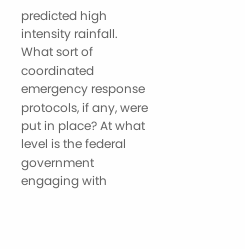predicted high intensity rainfall. What sort of coordinated emergency response protocols, if any, were put in place? At what level is the federal government engaging with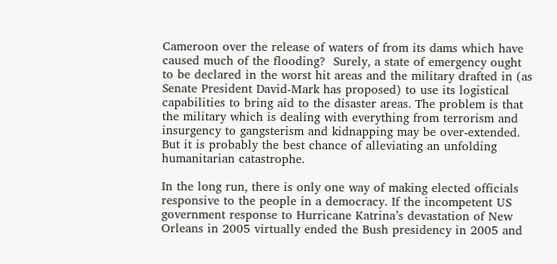Cameroon over the release of waters of from its dams which have caused much of the flooding?  Surely, a state of emergency ought to be declared in the worst hit areas and the military drafted in (as Senate President David-Mark has proposed) to use its logistical capabilities to bring aid to the disaster areas. The problem is that the military which is dealing with everything from terrorism and insurgency to gangsterism and kidnapping may be over-extended. But it is probably the best chance of alleviating an unfolding humanitarian catastrophe.

In the long run, there is only one way of making elected officials responsive to the people in a democracy. If the incompetent US government response to Hurricane Katrina’s devastation of New Orleans in 2005 virtually ended the Bush presidency in 2005 and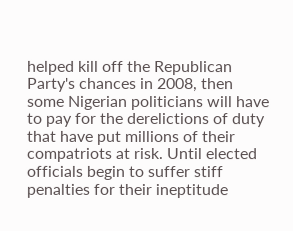helped kill off the Republican Party's chances in 2008, then some Nigerian politicians will have to pay for the derelictions of duty that have put millions of their compatriots at risk. Until elected officials begin to suffer stiff penalties for their ineptitude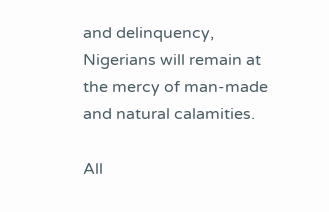and delinquency, Nigerians will remain at the mercy of man-made and natural calamities.

All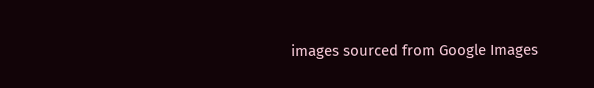images sourced from Google Images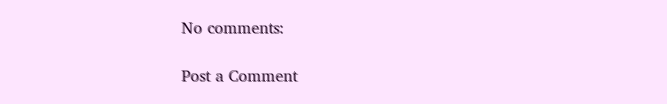No comments:

Post a Comment